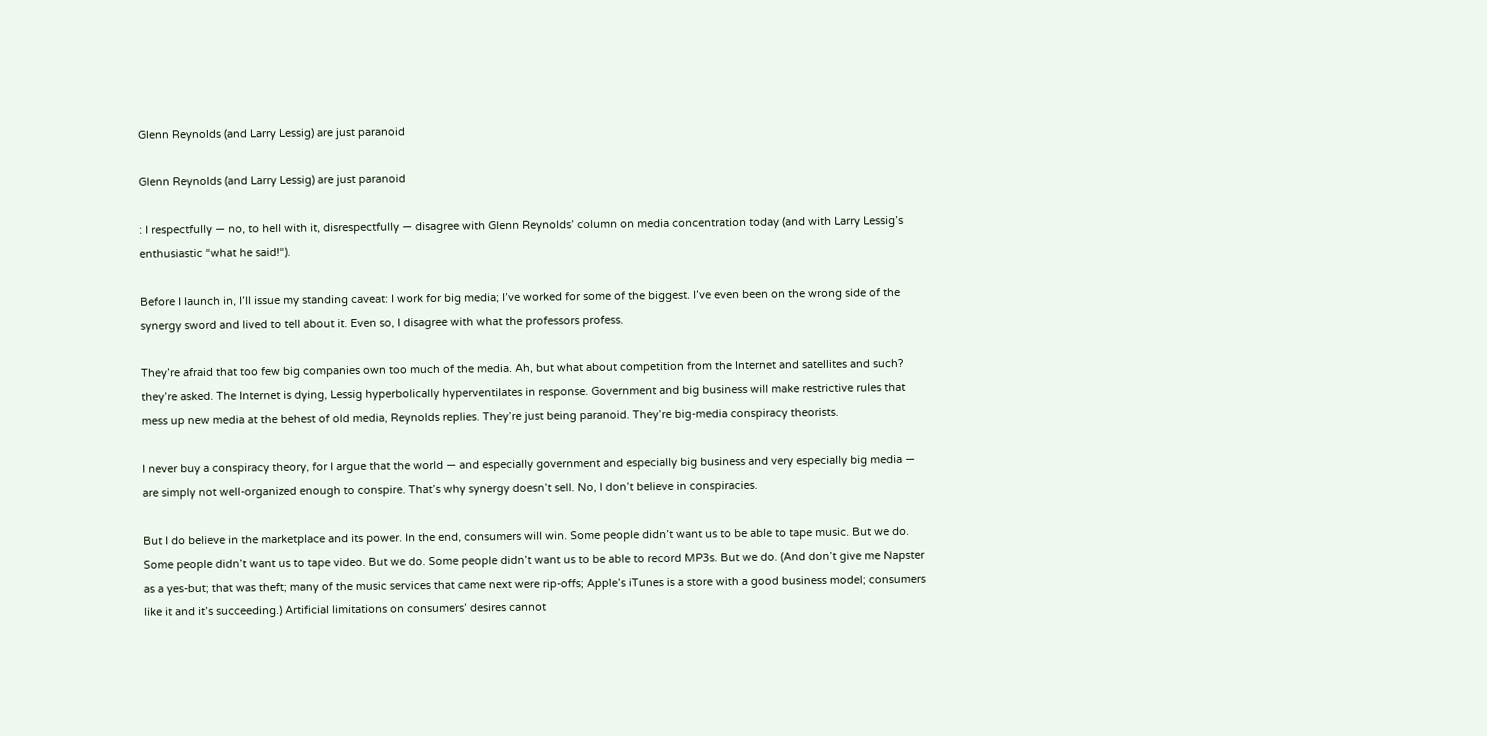Glenn Reynolds (and Larry Lessig) are just paranoid

Glenn Reynolds (and Larry Lessig) are just paranoid

: I respectfully — no, to hell with it, disrespectfully — disagree with Glenn Reynolds’ column on media concentration today (and with Larry Lessig’s enthusiastic “what he said!“).

Before I launch in, I’ll issue my standing caveat: I work for big media; I’ve worked for some of the biggest. I’ve even been on the wrong side of the synergy sword and lived to tell about it. Even so, I disagree with what the professors profess.

They’re afraid that too few big companies own too much of the media. Ah, but what about competition from the Internet and satellites and such? they’re asked. The Internet is dying, Lessig hyperbolically hyperventilates in response. Government and big business will make restrictive rules that mess up new media at the behest of old media, Reynolds replies. They’re just being paranoid. They’re big-media conspiracy theorists.

I never buy a conspiracy theory, for I argue that the world — and especially government and especially big business and very especially big media — are simply not well-organized enough to conspire. That’s why synergy doesn’t sell. No, I don’t believe in conspiracies.

But I do believe in the marketplace and its power. In the end, consumers will win. Some people didn’t want us to be able to tape music. But we do. Some people didn’t want us to tape video. But we do. Some people didn’t want us to be able to record MP3s. But we do. (And don’t give me Napster as a yes-but; that was theft; many of the music services that came next were rip-offs; Apple’s iTunes is a store with a good business model; consumers like it and it’s succeeding.) Artificial limitations on consumers’ desires cannot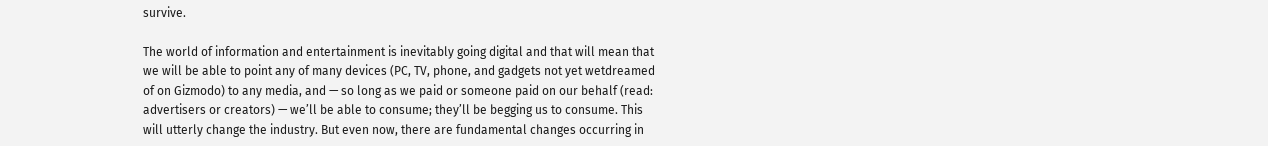survive.

The world of information and entertainment is inevitably going digital and that will mean that we will be able to point any of many devices (PC, TV, phone, and gadgets not yet wetdreamed of on Gizmodo) to any media, and — so long as we paid or someone paid on our behalf (read: advertisers or creators) — we’ll be able to consume; they’ll be begging us to consume. This will utterly change the industry. But even now, there are fundamental changes occurring in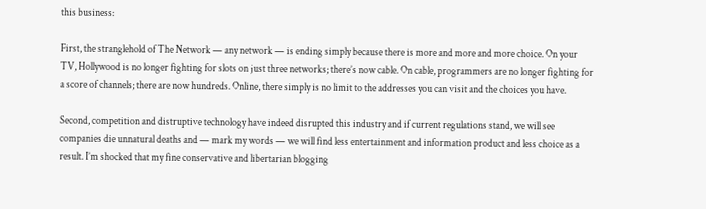this business:

First, the stranglehold of The Network — any network — is ending simply because there is more and more and more choice. On your TV, Hollywood is no longer fighting for slots on just three networks; there’s now cable. On cable, programmers are no longer fighting for a score of channels; there are now hundreds. Online, there simply is no limit to the addresses you can visit and the choices you have.

Second, competition and distruptive technology have indeed disrupted this industry and if current regulations stand, we will see companies die unnatural deaths and — mark my words — we will find less entertainment and information product and less choice as a result. I’m shocked that my fine conservative and libertarian blogging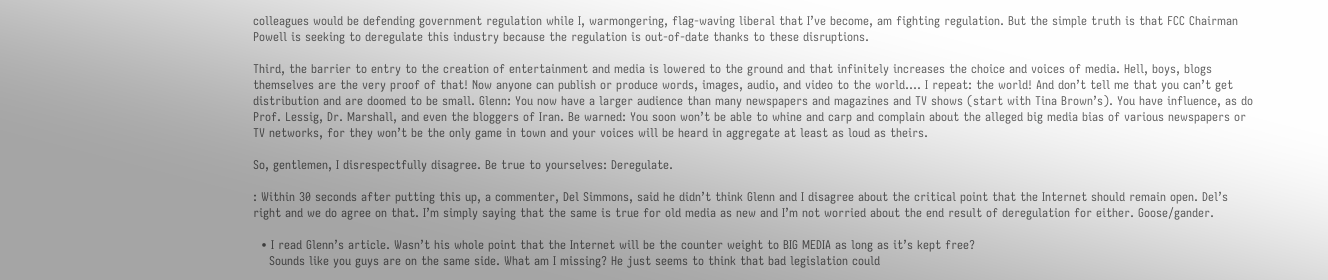colleagues would be defending government regulation while I, warmongering, flag-waving liberal that I’ve become, am fighting regulation. But the simple truth is that FCC Chairman Powell is seeking to deregulate this industry because the regulation is out-of-date thanks to these disruptions.

Third, the barrier to entry to the creation of entertainment and media is lowered to the ground and that infinitely increases the choice and voices of media. Hell, boys, blogs themselves are the very proof of that! Now anyone can publish or produce words, images, audio, and video to the world…. I repeat: the world! And don’t tell me that you can’t get distribution and are doomed to be small. Glenn: You now have a larger audience than many newspapers and magazines and TV shows (start with Tina Brown’s). You have influence, as do Prof. Lessig, Dr. Marshall, and even the bloggers of Iran. Be warned: You soon won’t be able to whine and carp and complain about the alleged big media bias of various newspapers or TV networks, for they won’t be the only game in town and your voices will be heard in aggregate at least as loud as theirs.

So, gentlemen, I disrespectfully disagree. Be true to yourselves: Deregulate.

: Within 30 seconds after putting this up, a commenter, Del Simmons, said he didn’t think Glenn and I disagree about the critical point that the Internet should remain open. Del’s right and we do agree on that. I’m simply saying that the same is true for old media as new and I’m not worried about the end result of deregulation for either. Goose/gander.

  • I read Glenn’s article. Wasn’t his whole point that the Internet will be the counter weight to BIG MEDIA as long as it’s kept free?
    Sounds like you guys are on the same side. What am I missing? He just seems to think that bad legislation could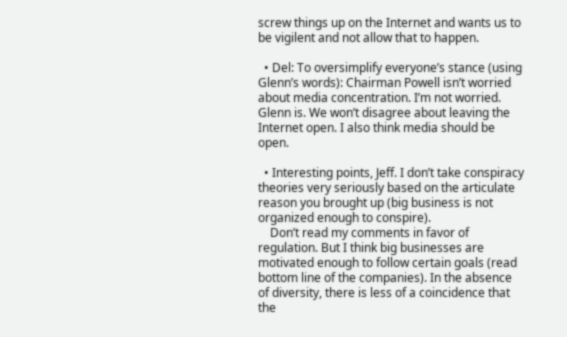screw things up on the Internet and wants us to be vigilent and not allow that to happen.

  • Del: To oversimplify everyone’s stance (using Glenn’s words): Chairman Powell isn’t worried about media concentration. I’m not worried. Glenn is. We won’t disagree about leaving the Internet open. I also think media should be open.

  • Interesting points, Jeff. I don’t take conspiracy theories very seriously based on the articulate reason you brought up (big business is not organized enough to conspire).
    Don’t read my comments in favor of regulation. But I think big businesses are motivated enough to follow certain goals (read bottom line of the companies). In the absence of diversity, there is less of a coincidence that the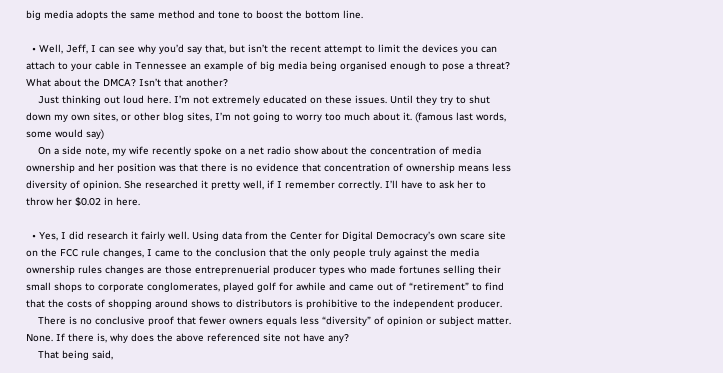big media adopts the same method and tone to boost the bottom line.

  • Well, Jeff, I can see why you’d say that, but isn’t the recent attempt to limit the devices you can attach to your cable in Tennessee an example of big media being organised enough to pose a threat? What about the DMCA? Isn’t that another?
    Just thinking out loud here. I’m not extremely educated on these issues. Until they try to shut down my own sites, or other blog sites, I’m not going to worry too much about it. (famous last words, some would say)
    On a side note, my wife recently spoke on a net radio show about the concentration of media ownership and her position was that there is no evidence that concentration of ownership means less diversity of opinion. She researched it pretty well, if I remember correctly. I’ll have to ask her to throw her $0.02 in here.

  • Yes, I did research it fairly well. Using data from the Center for Digital Democracy’s own scare site on the FCC rule changes, I came to the conclusion that the only people truly against the media ownership rules changes are those entreprenuerial producer types who made fortunes selling their small shops to corporate conglomerates, played golf for awhile and came out of “retirement” to find that the costs of shopping around shows to distributors is prohibitive to the independent producer.
    There is no conclusive proof that fewer owners equals less “diversity” of opinion or subject matter. None. If there is, why does the above referenced site not have any?
    That being said,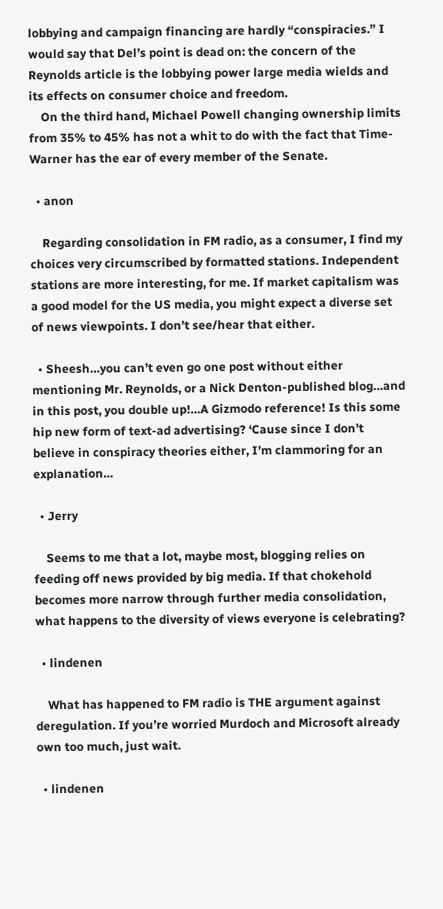lobbying and campaign financing are hardly “conspiracies.” I would say that Del’s point is dead on: the concern of the Reynolds article is the lobbying power large media wields and its effects on consumer choice and freedom.
    On the third hand, Michael Powell changing ownership limits from 35% to 45% has not a whit to do with the fact that Time-Warner has the ear of every member of the Senate.

  • anon

    Regarding consolidation in FM radio, as a consumer, I find my choices very circumscribed by formatted stations. Independent stations are more interesting, for me. If market capitalism was a good model for the US media, you might expect a diverse set of news viewpoints. I don’t see/hear that either.

  • Sheesh…you can’t even go one post without either mentioning Mr. Reynolds, or a Nick Denton-published blog…and in this post, you double up!…A Gizmodo reference! Is this some hip new form of text-ad advertising? ‘Cause since I don’t believe in conspiracy theories either, I’m clammoring for an explanation…

  • Jerry

    Seems to me that a lot, maybe most, blogging relies on feeding off news provided by big media. If that chokehold becomes more narrow through further media consolidation, what happens to the diversity of views everyone is celebrating?

  • lindenen

    What has happened to FM radio is THE argument against deregulation. If you’re worried Murdoch and Microsoft already own too much, just wait.

  • lindenen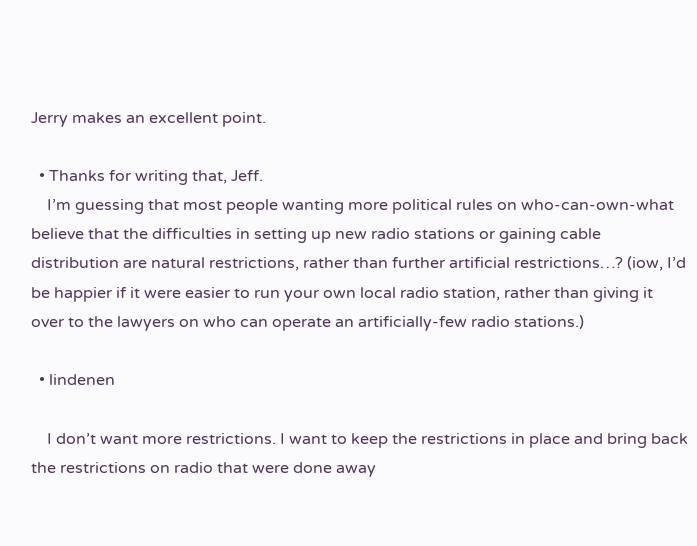Jerry makes an excellent point.

  • Thanks for writing that, Jeff.
    I’m guessing that most people wanting more political rules on who-can-own-what believe that the difficulties in setting up new radio stations or gaining cable distribution are natural restrictions, rather than further artificial restrictions…? (iow, I’d be happier if it were easier to run your own local radio station, rather than giving it over to the lawyers on who can operate an artificially-few radio stations.)

  • lindenen

    I don’t want more restrictions. I want to keep the restrictions in place and bring back the restrictions on radio that were done away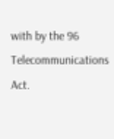with by the 96 Telecommunications Act.